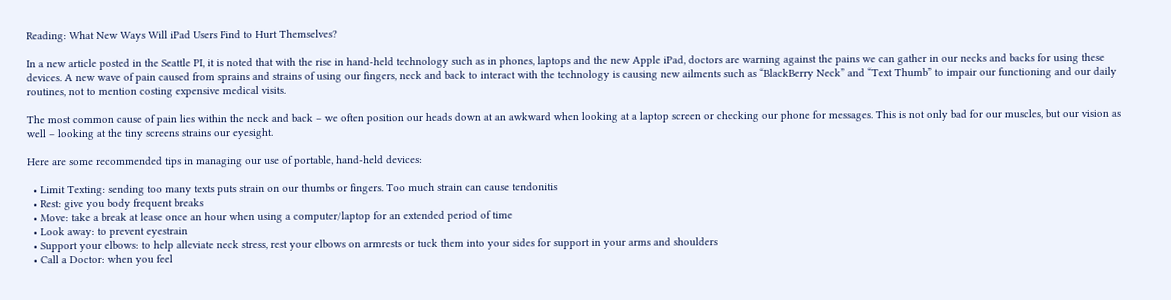Reading: What New Ways Will iPad Users Find to Hurt Themselves?

In a new article posted in the Seattle PI, it is noted that with the rise in hand-held technology such as in phones, laptops and the new Apple iPad, doctors are warning against the pains we can gather in our necks and backs for using these devices. A new wave of pain caused from sprains and strains of using our fingers, neck and back to interact with the technology is causing new ailments such as “BlackBerry Neck” and “Text Thumb” to impair our functioning and our daily routines, not to mention costing expensive medical visits.

The most common cause of pain lies within the neck and back – we often position our heads down at an awkward when looking at a laptop screen or checking our phone for messages. This is not only bad for our muscles, but our vision as well – looking at the tiny screens strains our eyesight.

Here are some recommended tips in managing our use of portable, hand-held devices:

  • Limit Texting: sending too many texts puts strain on our thumbs or fingers. Too much strain can cause tendonitis
  • Rest: give you body frequent breaks
  • Move: take a break at lease once an hour when using a computer/laptop for an extended period of time
  • Look away: to prevent eyestrain
  • Support your elbows: to help alleviate neck stress, rest your elbows on armrests or tuck them into your sides for support in your arms and shoulders
  • Call a Doctor: when you feel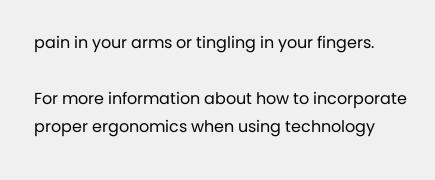pain in your arms or tingling in your fingers.

For more information about how to incorporate proper ergonomics when using technology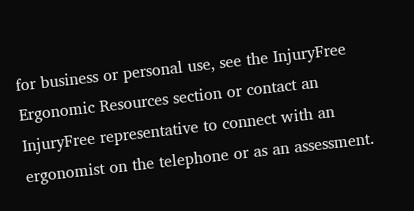for business or personal use, see the InjuryFree Ergonomic Resources section or contact an InjuryFree representative to connect with an ergonomist on the telephone or as an assessment.